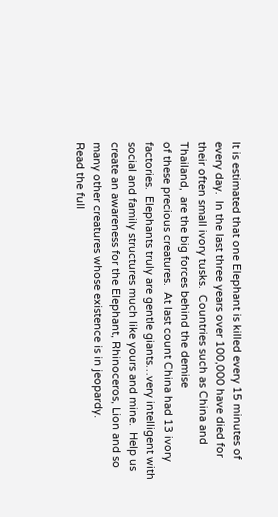It is estimated that one Elephant is killed every 15 minutes of every day.  In the last three years over 100,000 have died for their often small ivory tusks.  Countries such as China and Thailand,  are the big forces behind the demise
of these precious creatures.  At last count China had 13 ivory factories.  Elephants truly are gentle giants…very intelligent with social and family structures much like yours and mine.  Help us create an awareness for the Elephant, Rhinoceros, Lion and so many other creatures whose existence is in jeopardy.
Read the full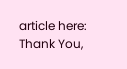article here:
Thank You,